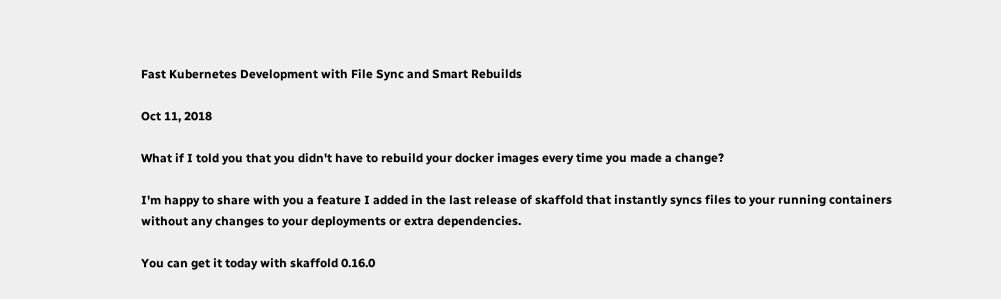Fast Kubernetes Development with File Sync and Smart Rebuilds

Oct 11, 2018

What if I told you that you didn't have to rebuild your docker images every time you made a change?

I'm happy to share with you a feature I added in the last release of skaffold that instantly syncs files to your running containers without any changes to your deployments or extra dependencies.

You can get it today with skaffold 0.16.0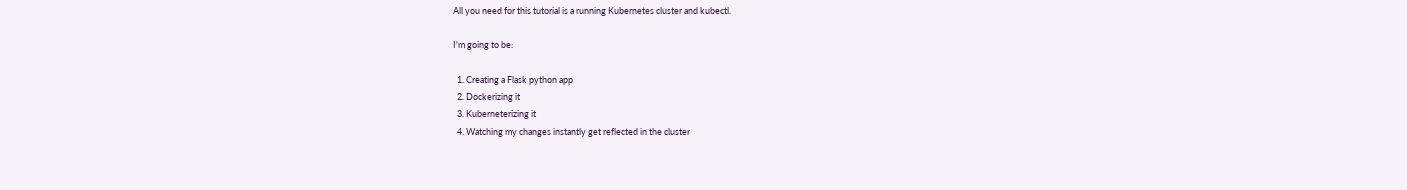All you need for this tutorial is a running Kubernetes cluster and kubectl.

I'm going to be:

  1. Creating a Flask python app
  2. Dockerizing it
  3. Kuberneterizing it
  4. Watching my changes instantly get reflected in the cluster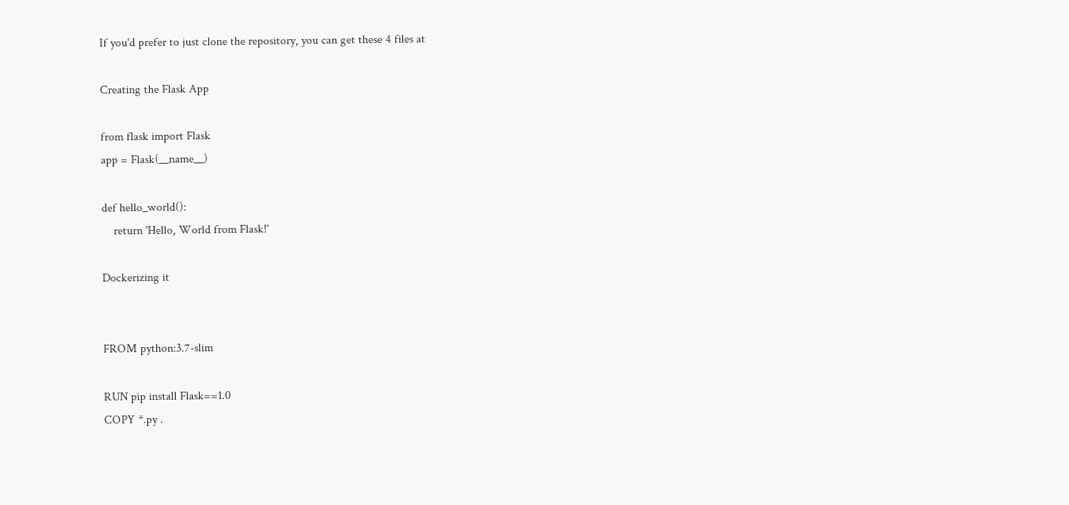If you'd prefer to just clone the repository, you can get these 4 files at

Creating the Flask App

from flask import Flask
app = Flask(__name__)

def hello_world():
    return 'Hello, World from Flask!'

Dockerizing it


FROM python:3.7-slim

RUN pip install Flask==1.0
COPY *.py .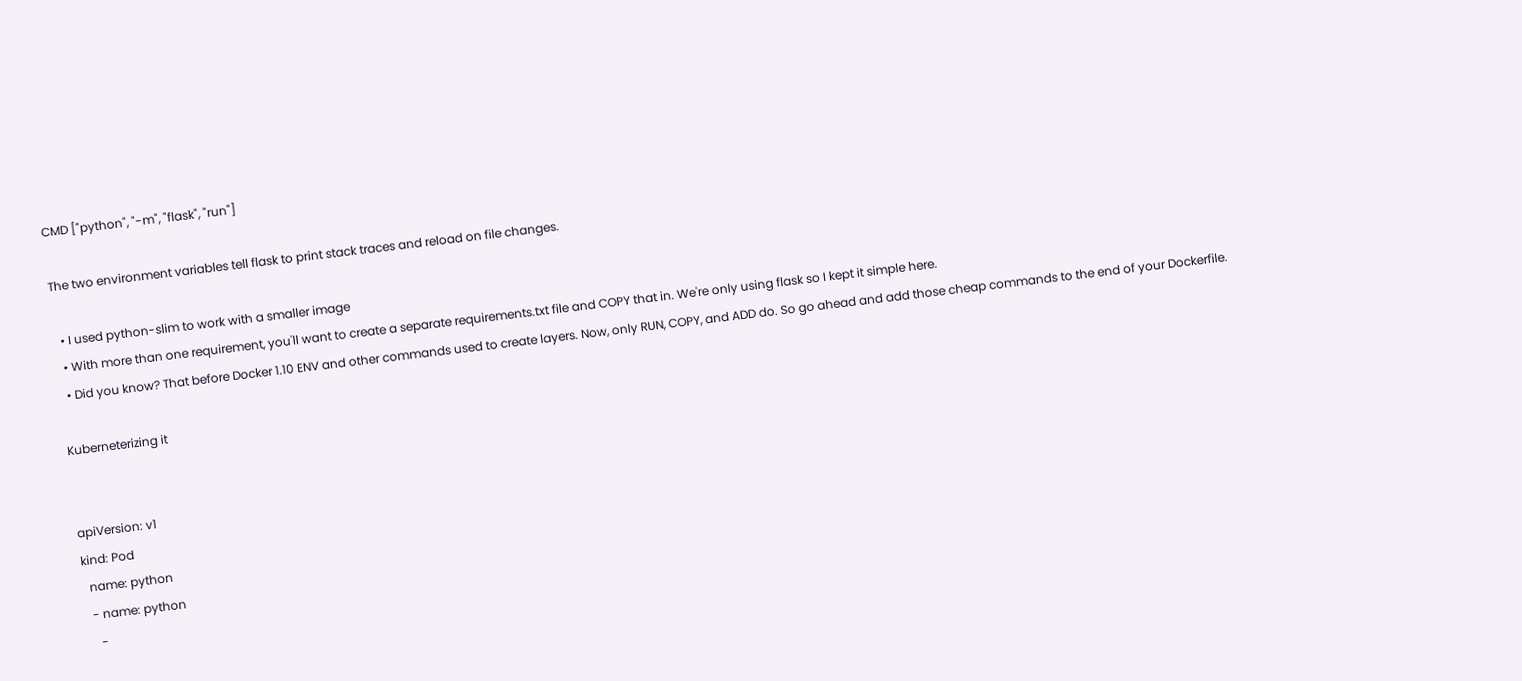CMD ["python", "-m", "flask", "run"]

The two environment variables tell flask to print stack traces and reload on file changes.

  • I used python-slim to work with a smaller image
  • With more than one requirement, you'll want to create a separate requirements.txt file and COPY that in. We're only using flask so I kept it simple here.
  • Did you know? That before Docker 1.10 ENV and other commands used to create layers. Now, only RUN, COPY, and ADD do. So go ahead and add those cheap commands to the end of your Dockerfile.

Kuberneterizing it


apiVersion: v1
kind: Pod
  name: python
  - name: python
    -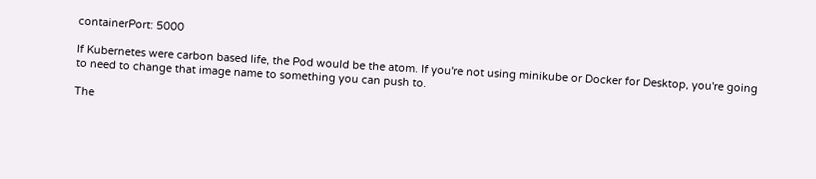containerPort: 5000

If Kubernetes were carbon based life, the Pod would be the atom. If you're not using minikube or Docker for Desktop, you're going to need to change that image name to something you can push to.

The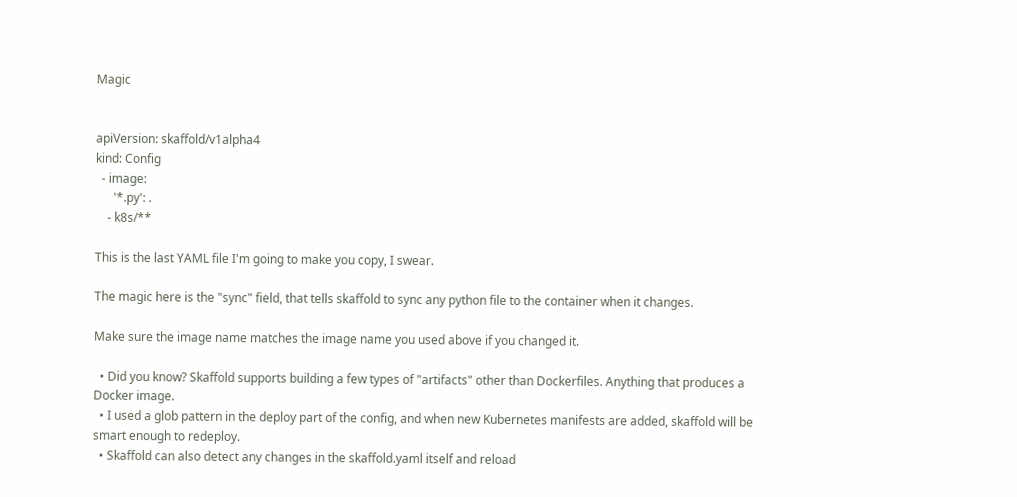Magic


apiVersion: skaffold/v1alpha4
kind: Config
  - image:
      '*.py': .
    - k8s/**

This is the last YAML file I'm going to make you copy, I swear.

The magic here is the "sync" field, that tells skaffold to sync any python file to the container when it changes.

Make sure the image name matches the image name you used above if you changed it.

  • Did you know? Skaffold supports building a few types of "artifacts" other than Dockerfiles. Anything that produces a Docker image.
  • I used a glob pattern in the deploy part of the config, and when new Kubernetes manifests are added, skaffold will be smart enough to redeploy.
  • Skaffold can also detect any changes in the skaffold.yaml itself and reload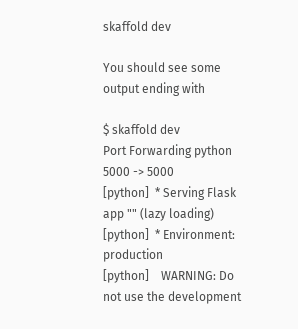skaffold dev

You should see some output ending with

$ skaffold dev
Port Forwarding python 5000 -> 5000
[python]  * Serving Flask app "" (lazy loading)
[python]  * Environment: production
[python]    WARNING: Do not use the development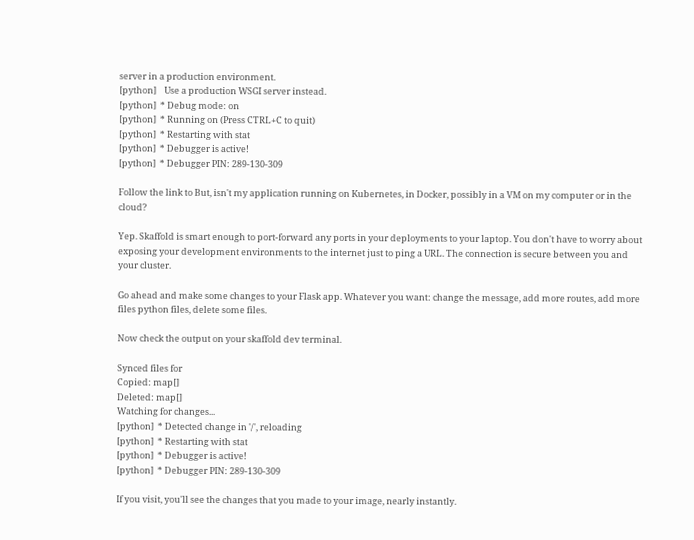server in a production environment.
[python]    Use a production WSGI server instead.
[python]  * Debug mode: on
[python]  * Running on (Press CTRL+C to quit)
[python]  * Restarting with stat
[python]  * Debugger is active!
[python]  * Debugger PIN: 289-130-309

Follow the link to But, isn't my application running on Kubernetes, in Docker, possibly in a VM on my computer or in the cloud?

Yep. Skaffold is smart enough to port-forward any ports in your deployments to your laptop. You don't have to worry about exposing your development environments to the internet just to ping a URL. The connection is secure between you and your cluster.

Go ahead and make some changes to your Flask app. Whatever you want: change the message, add more routes, add more files python files, delete some files.

Now check the output on your skaffold dev terminal.

Synced files for
Copied: map[]
Deleted: map[]
Watching for changes...
[python]  * Detected change in '/', reloading
[python]  * Restarting with stat
[python]  * Debugger is active!
[python]  * Debugger PIN: 289-130-309

If you visit, you'll see the changes that you made to your image, nearly instantly.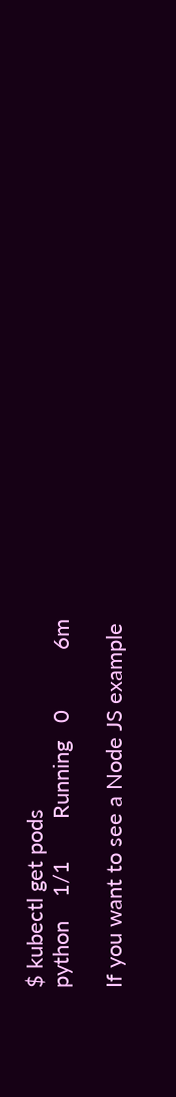$ kubectl get pods
python    1/1       Running   0          6m

If you want to see a Node JS example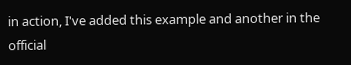in action, I've added this example and another in the official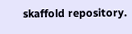skaffold repository.